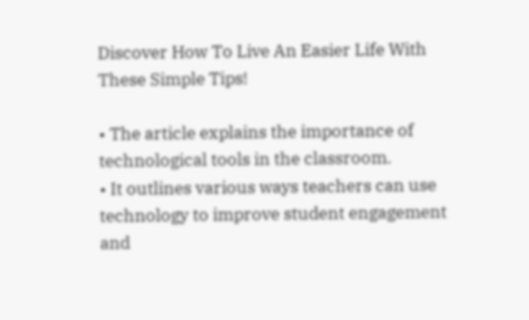Discover How To Live An Easier Life With These Simple Tips!

• The article explains the importance of technological tools in the classroom.
• It outlines various ways teachers can use technology to improve student engagement and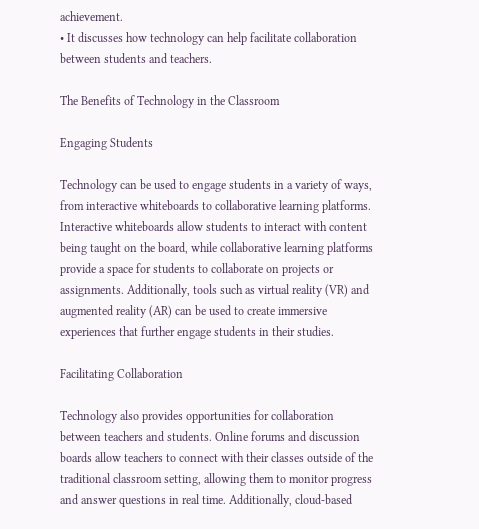achievement.
• It discusses how technology can help facilitate collaboration between students and teachers.

The Benefits of Technology in the Classroom

Engaging Students

Technology can be used to engage students in a variety of ways, from interactive whiteboards to collaborative learning platforms. Interactive whiteboards allow students to interact with content being taught on the board, while collaborative learning platforms provide a space for students to collaborate on projects or assignments. Additionally, tools such as virtual reality (VR) and augmented reality (AR) can be used to create immersive experiences that further engage students in their studies.

Facilitating Collaboration

Technology also provides opportunities for collaboration between teachers and students. Online forums and discussion boards allow teachers to connect with their classes outside of the traditional classroom setting, allowing them to monitor progress and answer questions in real time. Additionally, cloud-based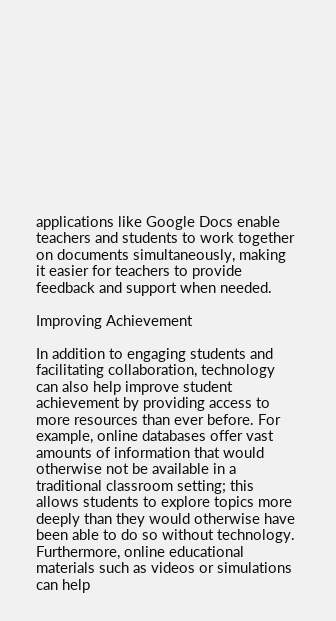applications like Google Docs enable teachers and students to work together on documents simultaneously, making it easier for teachers to provide feedback and support when needed.

Improving Achievement

In addition to engaging students and facilitating collaboration, technology can also help improve student achievement by providing access to more resources than ever before. For example, online databases offer vast amounts of information that would otherwise not be available in a traditional classroom setting; this allows students to explore topics more deeply than they would otherwise have been able to do so without technology. Furthermore, online educational materials such as videos or simulations can help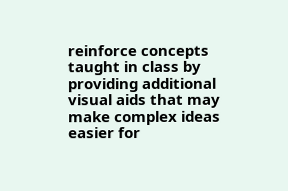reinforce concepts taught in class by providing additional visual aids that may make complex ideas easier for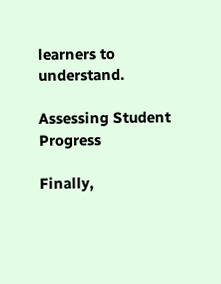learners to understand.

Assessing Student Progress

Finally,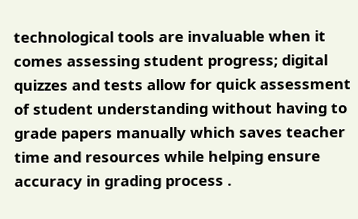technological tools are invaluable when it comes assessing student progress; digital quizzes and tests allow for quick assessment of student understanding without having to grade papers manually which saves teacher time and resources while helping ensure accuracy in grading process .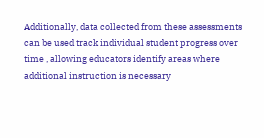Additionally, data collected from these assessments can be used track individual student progress over time , allowing educators identify areas where additional instruction is necessary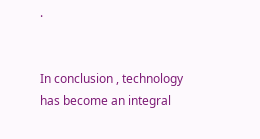.


In conclusion , technology has become an integral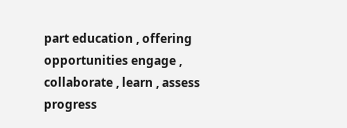part education , offering opportunities engage , collaborate , learn , assess progress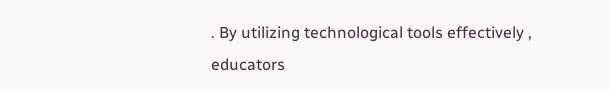. By utilizing technological tools effectively , educators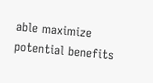able maximize potential benefits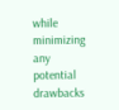while minimizing any potential drawbacks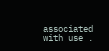associated with use .